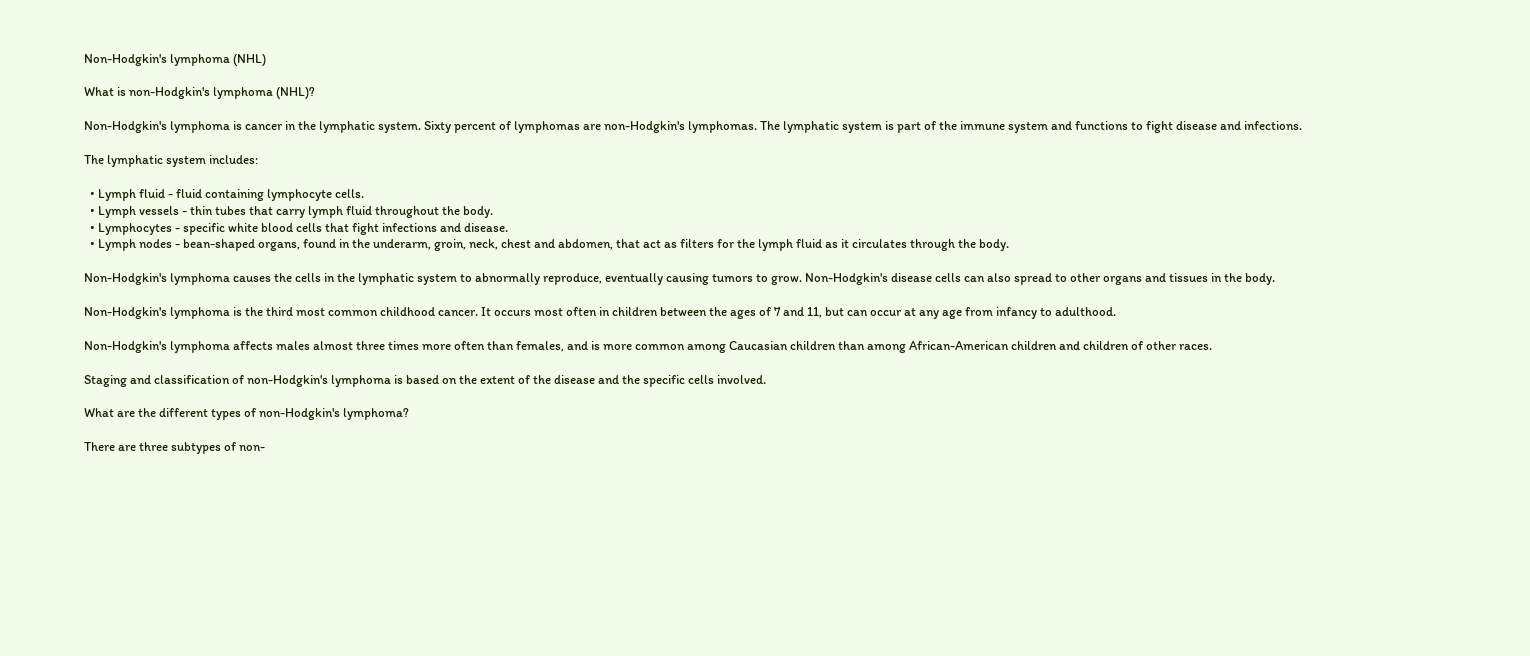Non-Hodgkin's lymphoma (NHL)

What is non-Hodgkin's lymphoma (NHL)?

Non-Hodgkin's lymphoma is cancer in the lymphatic system. Sixty percent of lymphomas are non-Hodgkin's lymphomas. The lymphatic system is part of the immune system and functions to fight disease and infections.

The lymphatic system includes:

  • Lymph fluid - fluid containing lymphocyte cells.
  • Lymph vessels - thin tubes that carry lymph fluid throughout the body.
  • Lymphocytes - specific white blood cells that fight infections and disease.
  • Lymph nodes - bean-shaped organs, found in the underarm, groin, neck, chest and abdomen, that act as filters for the lymph fluid as it circulates through the body.

Non-Hodgkin's lymphoma causes the cells in the lymphatic system to abnormally reproduce, eventually causing tumors to grow. Non-Hodgkin's disease cells can also spread to other organs and tissues in the body.

Non-Hodgkin's lymphoma is the third most common childhood cancer. It occurs most often in children between the ages of 7 and 11, but can occur at any age from infancy to adulthood.

Non-Hodgkin's lymphoma affects males almost three times more often than females, and is more common among Caucasian children than among African-American children and children of other races.

Staging and classification of non-Hodgkin's lymphoma is based on the extent of the disease and the specific cells involved.

What are the different types of non-Hodgkin's lymphoma?

There are three subtypes of non-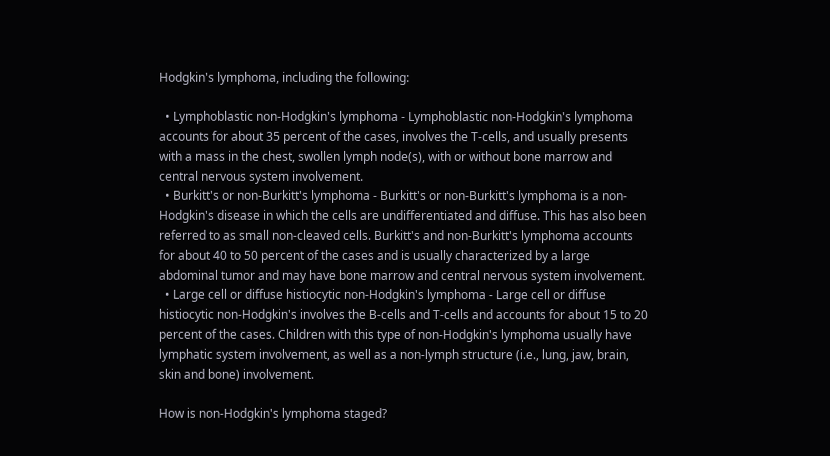Hodgkin's lymphoma, including the following:

  • Lymphoblastic non-Hodgkin's lymphoma - Lymphoblastic non-Hodgkin's lymphoma accounts for about 35 percent of the cases, involves the T-cells, and usually presents with a mass in the chest, swollen lymph node(s), with or without bone marrow and central nervous system involvement.
  • Burkitt's or non-Burkitt's lymphoma - Burkitt's or non-Burkitt's lymphoma is a non-Hodgkin's disease in which the cells are undifferentiated and diffuse. This has also been referred to as small non-cleaved cells. Burkitt's and non-Burkitt's lymphoma accounts for about 40 to 50 percent of the cases and is usually characterized by a large abdominal tumor and may have bone marrow and central nervous system involvement.
  • Large cell or diffuse histiocytic non-Hodgkin's lymphoma - Large cell or diffuse histiocytic non-Hodgkin's involves the B-cells and T-cells and accounts for about 15 to 20 percent of the cases. Children with this type of non-Hodgkin's lymphoma usually have lymphatic system involvement, as well as a non-lymph structure (i.e., lung, jaw, brain, skin and bone) involvement.

How is non-Hodgkin's lymphoma staged?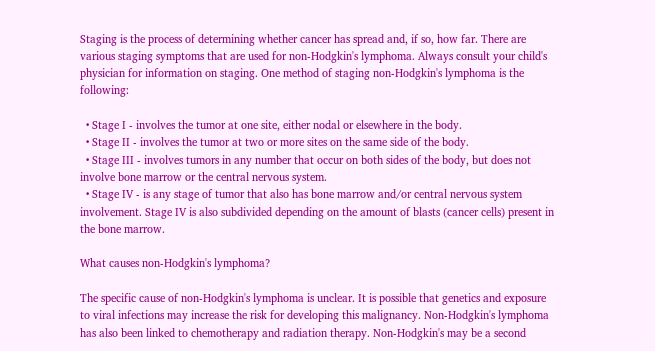Staging is the process of determining whether cancer has spread and, if so, how far. There are various staging symptoms that are used for non-Hodgkin's lymphoma. Always consult your child's physician for information on staging. One method of staging non-Hodgkin's lymphoma is the following:

  • Stage I - involves the tumor at one site, either nodal or elsewhere in the body.
  • Stage II - involves the tumor at two or more sites on the same side of the body.
  • Stage III - involves tumors in any number that occur on both sides of the body, but does not involve bone marrow or the central nervous system.
  • Stage IV - is any stage of tumor that also has bone marrow and/or central nervous system involvement. Stage IV is also subdivided depending on the amount of blasts (cancer cells) present in the bone marrow.

What causes non-Hodgkin's lymphoma?

The specific cause of non-Hodgkin's lymphoma is unclear. It is possible that genetics and exposure to viral infections may increase the risk for developing this malignancy. Non-Hodgkin's lymphoma has also been linked to chemotherapy and radiation therapy. Non-Hodgkin's may be a second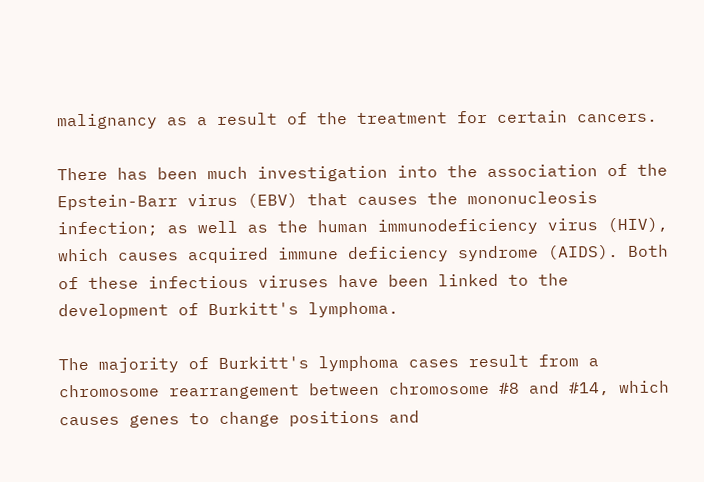malignancy as a result of the treatment for certain cancers.

There has been much investigation into the association of the Epstein-Barr virus (EBV) that causes the mononucleosis infection; as well as the human immunodeficiency virus (HIV), which causes acquired immune deficiency syndrome (AIDS). Both of these infectious viruses have been linked to the development of Burkitt's lymphoma.

The majority of Burkitt's lymphoma cases result from a chromosome rearrangement between chromosome #8 and #14, which causes genes to change positions and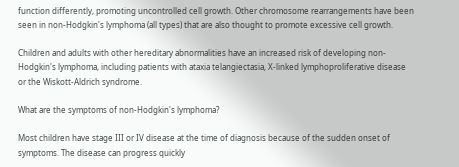function differently, promoting uncontrolled cell growth. Other chromosome rearrangements have been seen in non-Hodgkin's lymphoma (all types) that are also thought to promote excessive cell growth.

Children and adults with other hereditary abnormalities have an increased risk of developing non-Hodgkin's lymphoma, including patients with ataxia telangiectasia, X-linked lymphoproliferative disease or the Wiskott-Aldrich syndrome.

What are the symptoms of non-Hodgkin's lymphoma?

Most children have stage III or IV disease at the time of diagnosis because of the sudden onset of symptoms. The disease can progress quickly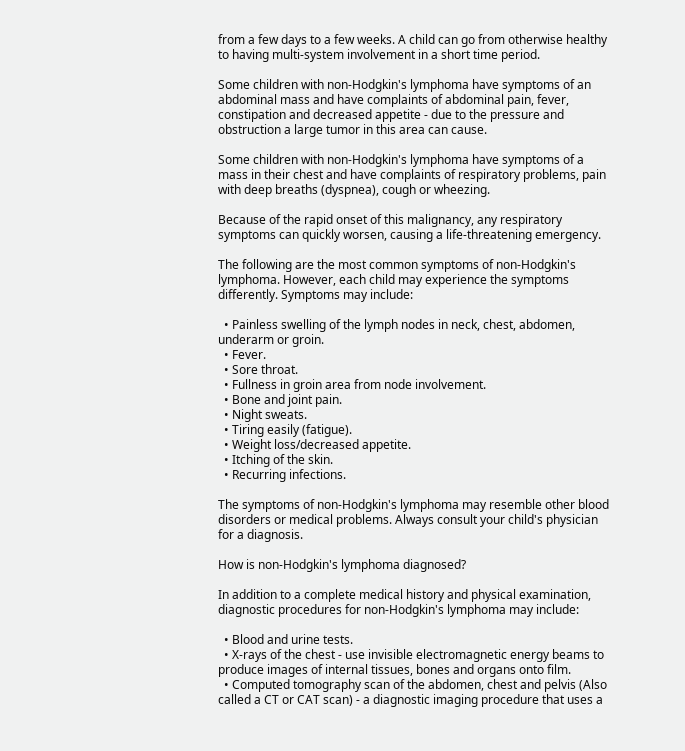from a few days to a few weeks. A child can go from otherwise healthy to having multi-system involvement in a short time period.

Some children with non-Hodgkin's lymphoma have symptoms of an abdominal mass and have complaints of abdominal pain, fever, constipation and decreased appetite - due to the pressure and obstruction a large tumor in this area can cause.

Some children with non-Hodgkin's lymphoma have symptoms of a mass in their chest and have complaints of respiratory problems, pain with deep breaths (dyspnea), cough or wheezing.

Because of the rapid onset of this malignancy, any respiratory symptoms can quickly worsen, causing a life-threatening emergency.

The following are the most common symptoms of non-Hodgkin's lymphoma. However, each child may experience the symptoms differently. Symptoms may include:

  • Painless swelling of the lymph nodes in neck, chest, abdomen, underarm or groin.
  • Fever.
  • Sore throat.
  • Fullness in groin area from node involvement.
  • Bone and joint pain.
  • Night sweats.
  • Tiring easily (fatigue).
  • Weight loss/decreased appetite.
  • Itching of the skin.
  • Recurring infections.

The symptoms of non-Hodgkin's lymphoma may resemble other blood disorders or medical problems. Always consult your child's physician for a diagnosis.

How is non-Hodgkin's lymphoma diagnosed?

In addition to a complete medical history and physical examination, diagnostic procedures for non-Hodgkin's lymphoma may include:

  • Blood and urine tests.
  • X-rays of the chest - use invisible electromagnetic energy beams to produce images of internal tissues, bones and organs onto film.
  • Computed tomography scan of the abdomen, chest and pelvis (Also called a CT or CAT scan) - a diagnostic imaging procedure that uses a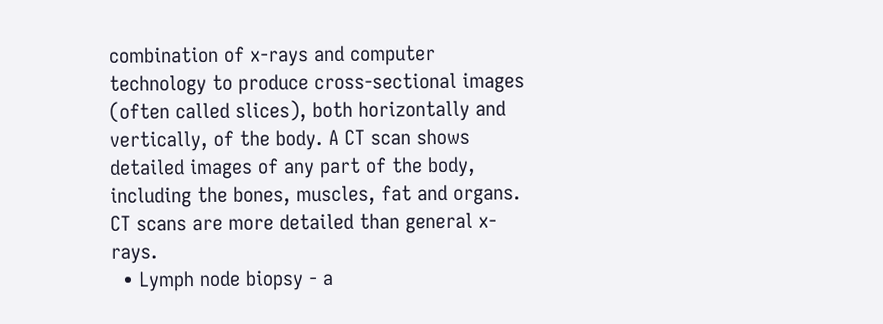combination of x-rays and computer technology to produce cross-sectional images (often called slices), both horizontally and vertically, of the body. A CT scan shows detailed images of any part of the body, including the bones, muscles, fat and organs. CT scans are more detailed than general x-rays.
  • Lymph node biopsy - a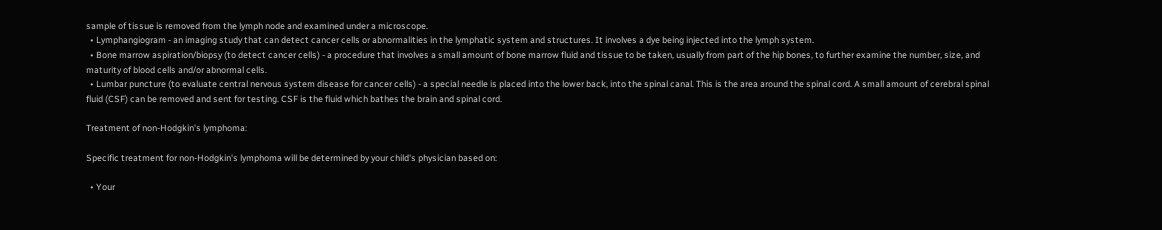sample of tissue is removed from the lymph node and examined under a microscope.
  • Lymphangiogram - an imaging study that can detect cancer cells or abnormalities in the lymphatic system and structures. It involves a dye being injected into the lymph system.
  • Bone marrow aspiration/biopsy (to detect cancer cells) - a procedure that involves a small amount of bone marrow fluid and tissue to be taken, usually from part of the hip bones, to further examine the number, size, and maturity of blood cells and/or abnormal cells.
  • Lumbar puncture (to evaluate central nervous system disease for cancer cells) - a special needle is placed into the lower back, into the spinal canal. This is the area around the spinal cord. A small amount of cerebral spinal fluid (CSF) can be removed and sent for testing. CSF is the fluid which bathes the brain and spinal cord.

Treatment of non-Hodgkin's lymphoma:

Specific treatment for non-Hodgkin's lymphoma will be determined by your child's physician based on:

  • Your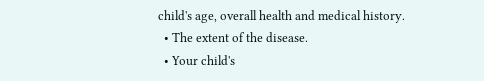child's age, overall health and medical history.
  • The extent of the disease.
  • Your child's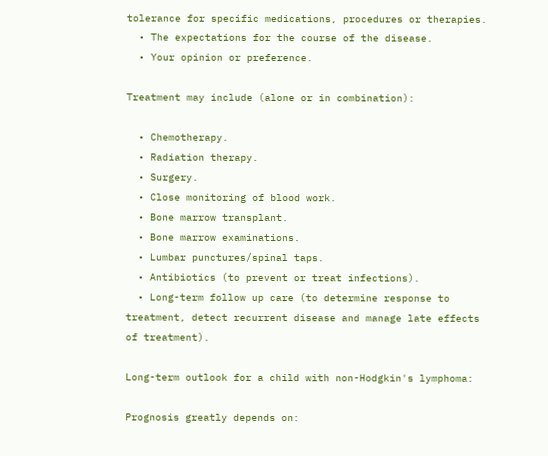tolerance for specific medications, procedures or therapies.
  • The expectations for the course of the disease.
  • Your opinion or preference.

Treatment may include (alone or in combination):

  • Chemotherapy.
  • Radiation therapy.
  • Surgery.
  • Close monitoring of blood work.
  • Bone marrow transplant.
  • Bone marrow examinations.
  • Lumbar punctures/spinal taps.
  • Antibiotics (to prevent or treat infections).
  • Long-term follow up care (to determine response to treatment, detect recurrent disease and manage late effects of treatment).

Long-term outlook for a child with non-Hodgkin's lymphoma:

Prognosis greatly depends on: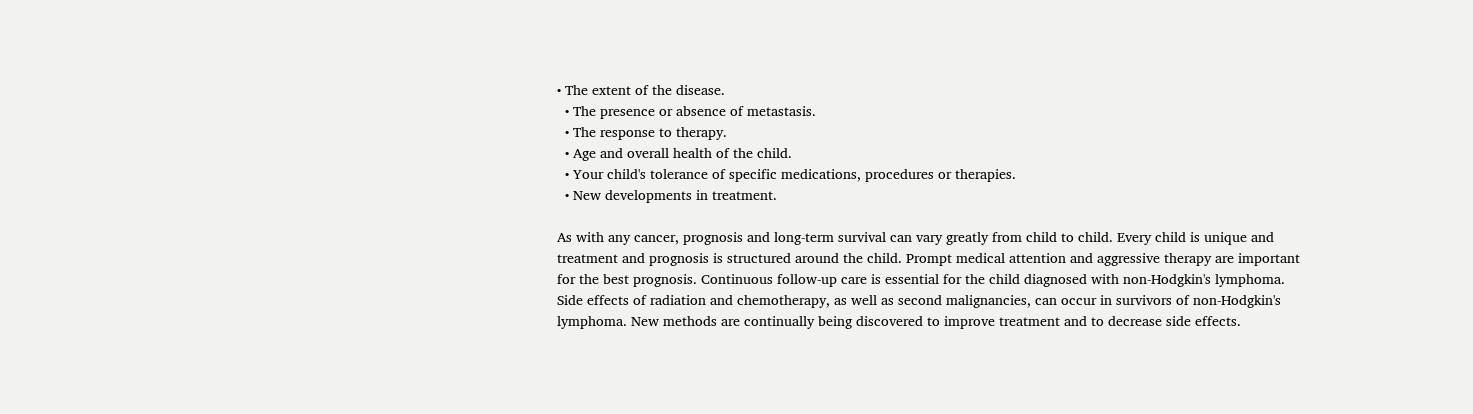• The extent of the disease.
  • The presence or absence of metastasis.
  • The response to therapy.
  • Age and overall health of the child.
  • Your child's tolerance of specific medications, procedures or therapies.
  • New developments in treatment.

As with any cancer, prognosis and long-term survival can vary greatly from child to child. Every child is unique and treatment and prognosis is structured around the child. Prompt medical attention and aggressive therapy are important for the best prognosis. Continuous follow-up care is essential for the child diagnosed with non-Hodgkin's lymphoma. Side effects of radiation and chemotherapy, as well as second malignancies, can occur in survivors of non-Hodgkin's lymphoma. New methods are continually being discovered to improve treatment and to decrease side effects.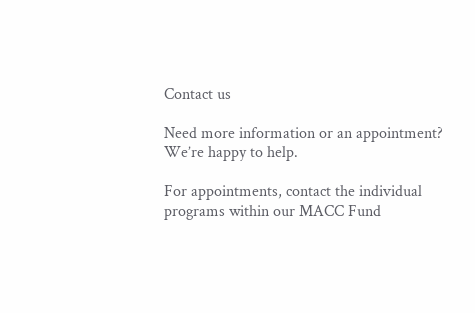Contact us

Need more information or an appointment? We’re happy to help.

For appointments, contact the individual programs within our MACC Fund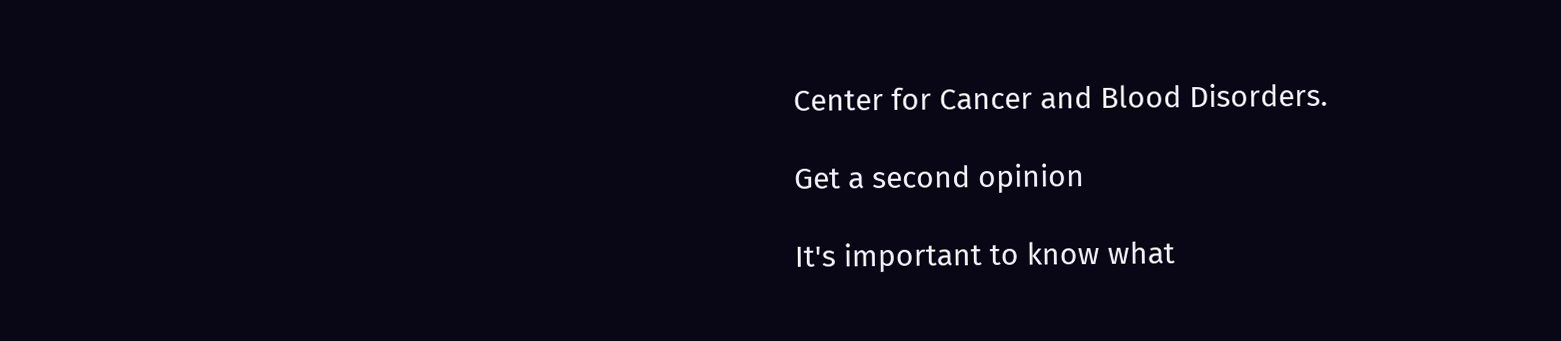Center for Cancer and Blood Disorders.

Get a second opinion

It's important to know what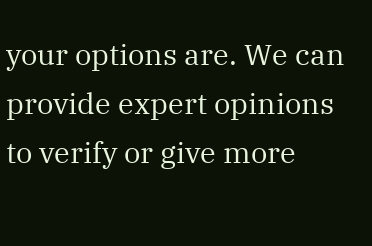your options are. We can provide expert opinions to verify or give more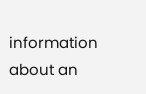information about an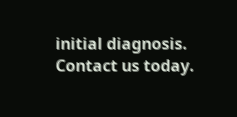initial diagnosis. Contact us today.